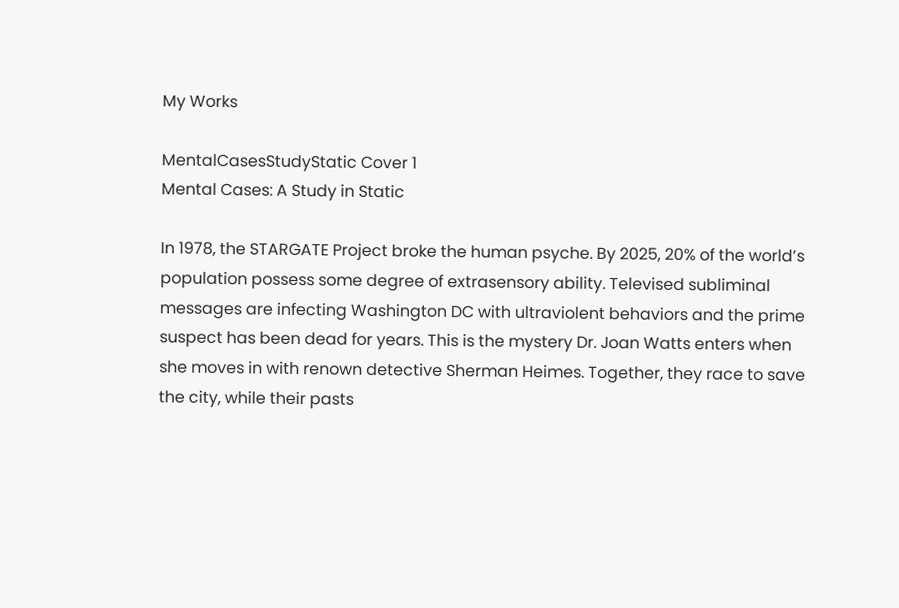My Works

MentalCasesStudyStatic Cover 1
Mental Cases: A Study in Static

In 1978, the STARGATE Project broke the human psyche. By 2025, 20% of the world’s population possess some degree of extrasensory ability. Televised subliminal messages are infecting Washington DC with ultraviolent behaviors and the prime suspect has been dead for years. This is the mystery Dr. Joan Watts enters when she moves in with renown detective Sherman Heimes. Together, they race to save the city, while their pasts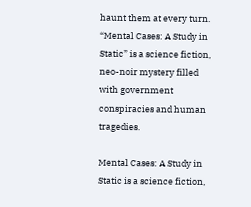haunt them at every turn. “Mental Cases: A Study in Static” is a science fiction, neo-noir mystery filled with government conspiracies and human tragedies.

Mental Cases: A Study in Static is a science fiction,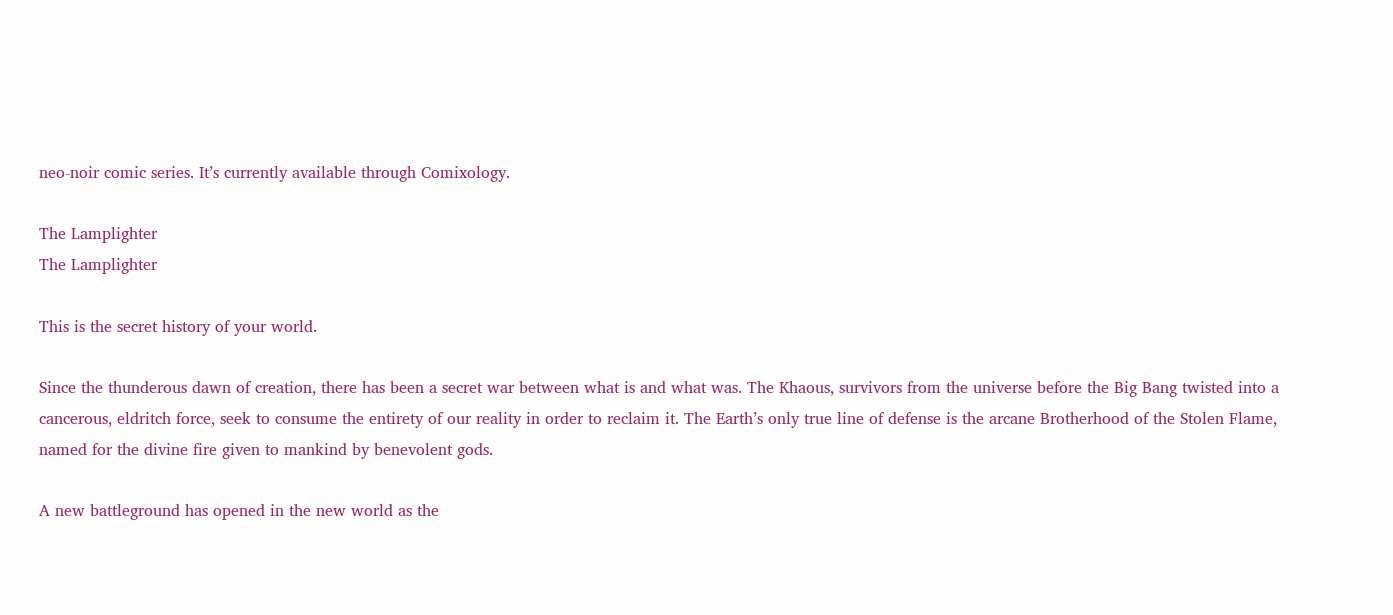neo-noir comic series. It’s currently available through Comixology.

The Lamplighter
The Lamplighter

This is the secret history of your world.

Since the thunderous dawn of creation, there has been a secret war between what is and what was. The Khaous, survivors from the universe before the Big Bang twisted into a cancerous, eldritch force, seek to consume the entirety of our reality in order to reclaim it. The Earth’s only true line of defense is the arcane Brotherhood of the Stolen Flame, named for the divine fire given to mankind by benevolent gods.

A new battleground has opened in the new world as the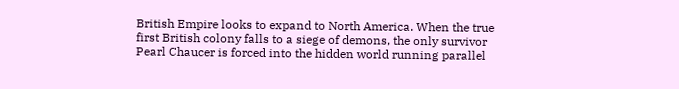British Empire looks to expand to North America. When the true first British colony falls to a siege of demons, the only survivor Pearl Chaucer is forced into the hidden world running parallel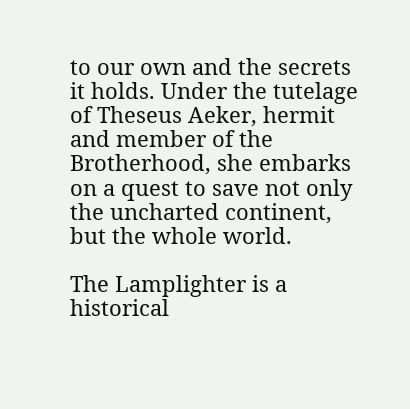to our own and the secrets it holds. Under the tutelage of Theseus Aeker, hermit and member of the Brotherhood, she embarks on a quest to save not only the uncharted continent, but the whole world.

The Lamplighter is a historical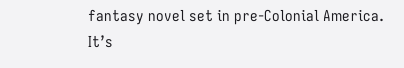fantasy novel set in pre-Colonial America. It’s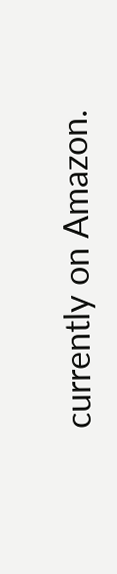currently on Amazon.